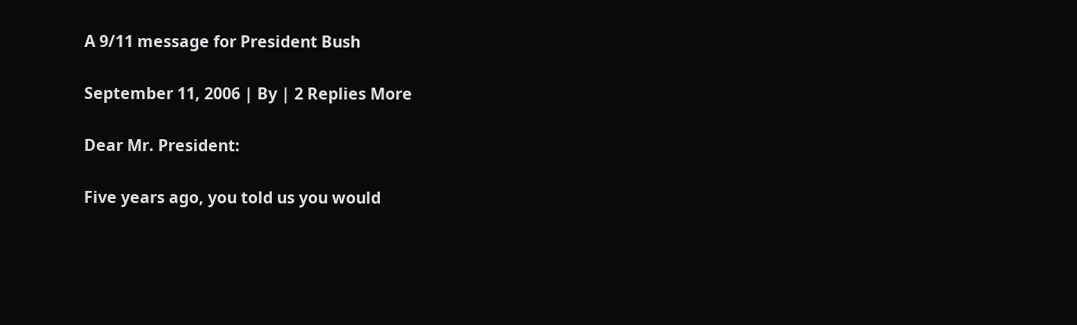A 9/11 message for President Bush

September 11, 2006 | By | 2 Replies More

Dear Mr. President:

Five years ago, you told us you would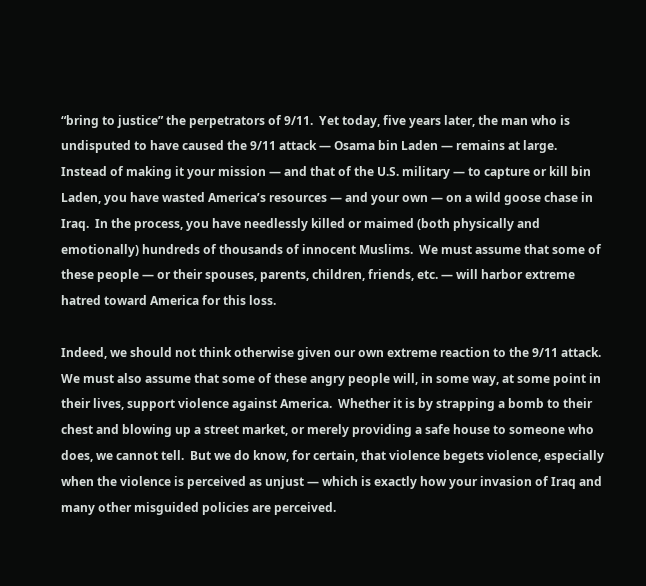“bring to justice” the perpetrators of 9/11.  Yet today, five years later, the man who is undisputed to have caused the 9/11 attack — Osama bin Laden — remains at large.  Instead of making it your mission — and that of the U.S. military — to capture or kill bin Laden, you have wasted America’s resources — and your own — on a wild goose chase in Iraq.  In the process, you have needlessly killed or maimed (both physically and emotionally) hundreds of thousands of innocent Muslims.  We must assume that some of these people — or their spouses, parents, children, friends, etc. — will harbor extreme hatred toward America for this loss.

Indeed, we should not think otherwise given our own extreme reaction to the 9/11 attack.  We must also assume that some of these angry people will, in some way, at some point in their lives, support violence against America.  Whether it is by strapping a bomb to their chest and blowing up a street market, or merely providing a safe house to someone who does, we cannot tell.  But we do know, for certain, that violence begets violence, especially when the violence is perceived as unjust — which is exactly how your invasion of Iraq and many other misguided policies are perceived.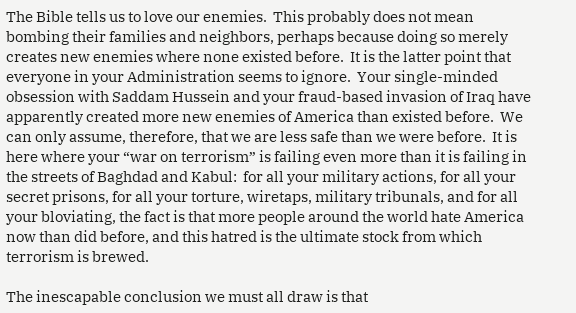The Bible tells us to love our enemies.  This probably does not mean bombing their families and neighbors, perhaps because doing so merely creates new enemies where none existed before.  It is the latter point that everyone in your Administration seems to ignore.  Your single-minded obsession with Saddam Hussein and your fraud-based invasion of Iraq have apparently created more new enemies of America than existed before.  We can only assume, therefore, that we are less safe than we were before.  It is here where your “war on terrorism” is failing even more than it is failing in the streets of Baghdad and Kabul:  for all your military actions, for all your secret prisons, for all your torture, wiretaps, military tribunals, and for all your bloviating, the fact is that more people around the world hate America now than did before, and this hatred is the ultimate stock from which terrorism is brewed.

The inescapable conclusion we must all draw is that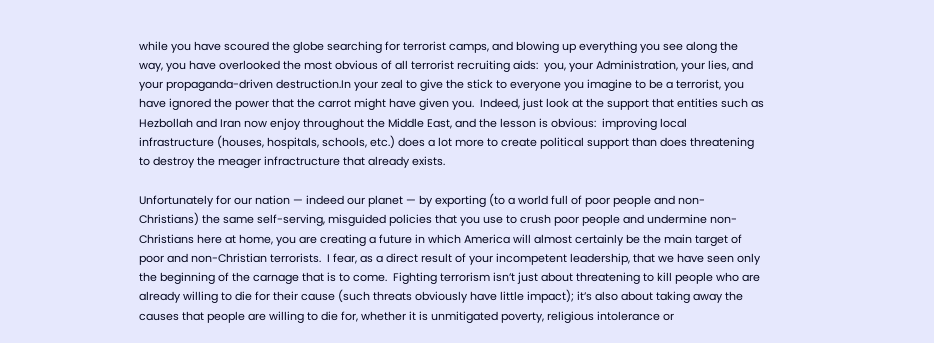while you have scoured the globe searching for terrorist camps, and blowing up everything you see along the way, you have overlooked the most obvious of all terrorist recruiting aids:  you, your Administration, your lies, and your propaganda-driven destruction.In your zeal to give the stick to everyone you imagine to be a terrorist, you have ignored the power that the carrot might have given you.  Indeed, just look at the support that entities such as Hezbollah and Iran now enjoy throughout the Middle East, and the lesson is obvious:  improving local infrastructure (houses, hospitals, schools, etc.) does a lot more to create political support than does threatening to destroy the meager infractructure that already exists.

Unfortunately for our nation — indeed our planet — by exporting (to a world full of poor people and non-Christians) the same self-serving, misguided policies that you use to crush poor people and undermine non-Christians here at home, you are creating a future in which America will almost certainly be the main target of poor and non-Christian terrorists.  I fear, as a direct result of your incompetent leadership, that we have seen only the beginning of the carnage that is to come.  Fighting terrorism isn’t just about threatening to kill people who are already willing to die for their cause (such threats obviously have little impact); it’s also about taking away the causes that people are willing to die for, whether it is unmitigated poverty, religious intolerance or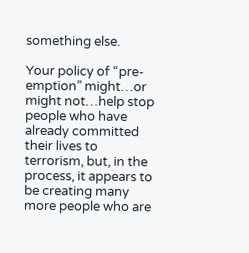something else.

Your policy of “pre-emption” might…or might not…help stop people who have already committed their lives to terrorism, but, in the process, it appears to be creating many more people who are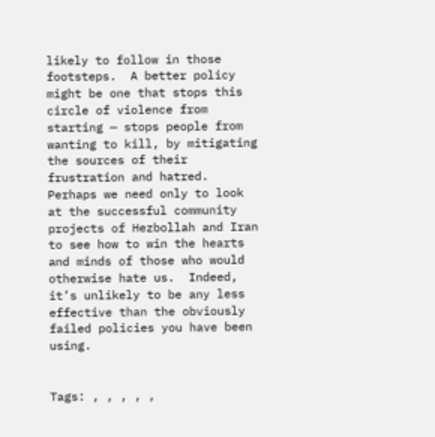likely to follow in those footsteps.  A better policy might be one that stops this circle of violence from starting — stops people from wanting to kill, by mitigating the sources of their frustration and hatred.  Perhaps we need only to look at the successful community projects of Hezbollah and Iran to see how to win the hearts and minds of those who would otherwise hate us.  Indeed, it’s unlikely to be any less effective than the obviously failed policies you have been using.


Tags: , , , , ,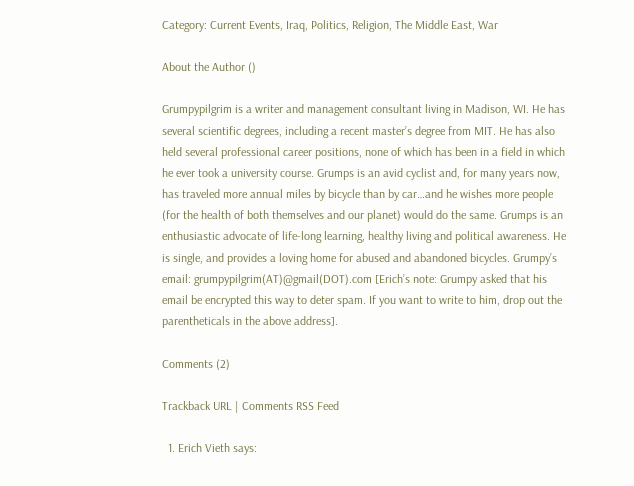Category: Current Events, Iraq, Politics, Religion, The Middle East, War

About the Author ()

Grumpypilgrim is a writer and management consultant living in Madison, WI. He has several scientific degrees, including a recent master’s degree from MIT. He has also held several professional career positions, none of which has been in a field in which he ever took a university course. Grumps is an avid cyclist and, for many years now, has traveled more annual miles by bicycle than by car…and he wishes more people (for the health of both themselves and our planet) would do the same. Grumps is an enthusiastic advocate of life-long learning, healthy living and political awareness. He is single, and provides a loving home for abused and abandoned bicycles. Grumpy’s email: grumpypilgrim(AT)@gmail(DOT).com [Erich’s note: Grumpy asked that his email be encrypted this way to deter spam. If you want to write to him, drop out the parentheticals in the above address].

Comments (2)

Trackback URL | Comments RSS Feed

  1. Erich Vieth says: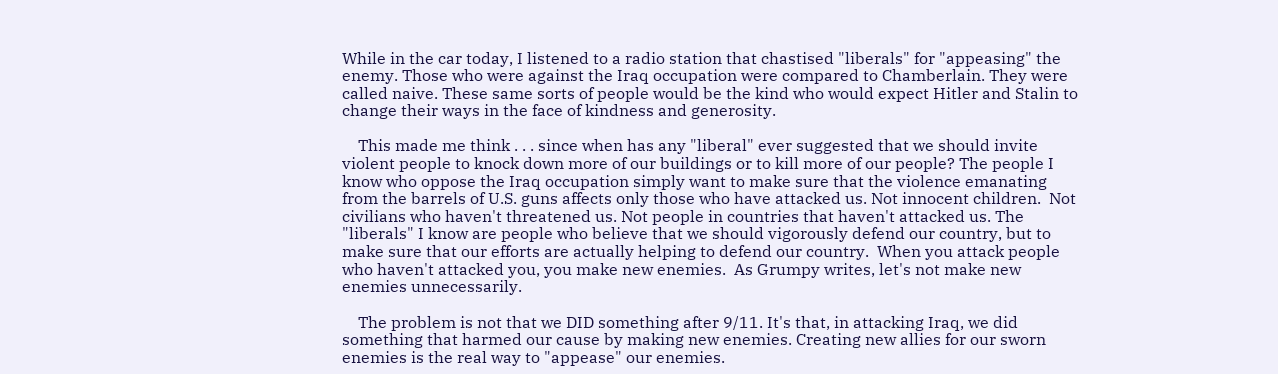While in the car today, I listened to a radio station that chastised "liberals" for "appeasing" the enemy. Those who were against the Iraq occupation were compared to Chamberlain. They were called naive. These same sorts of people would be the kind who would expect Hitler and Stalin to change their ways in the face of kindness and generosity.

    This made me think . . . since when has any "liberal" ever suggested that we should invite violent people to knock down more of our buildings or to kill more of our people? The people I know who oppose the Iraq occupation simply want to make sure that the violence emanating from the barrels of U.S. guns affects only those who have attacked us. Not innocent children.  Not civilians who haven't threatened us. Not people in countries that haven't attacked us. The "liberals" I know are people who believe that we should vigorously defend our country, but to make sure that our efforts are actually helping to defend our country.  When you attack people who haven't attacked you, you make new enemies.  As Grumpy writes, let's not make new enemies unnecessarily.

    The problem is not that we DID something after 9/11. It's that, in attacking Iraq, we did something that harmed our cause by making new enemies. Creating new allies for our sworn enemies is the real way to "appease" our enemies.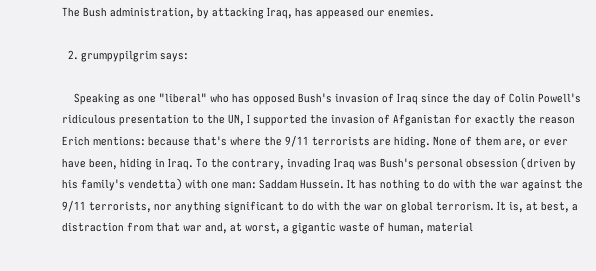The Bush administration, by attacking Iraq, has appeased our enemies.

  2. grumpypilgrim says:

    Speaking as one "liberal" who has opposed Bush's invasion of Iraq since the day of Colin Powell's ridiculous presentation to the UN, I supported the invasion of Afganistan for exactly the reason Erich mentions: because that's where the 9/11 terrorists are hiding. None of them are, or ever have been, hiding in Iraq. To the contrary, invading Iraq was Bush's personal obsession (driven by his family's vendetta) with one man: Saddam Hussein. It has nothing to do with the war against the 9/11 terrorists, nor anything significant to do with the war on global terrorism. It is, at best, a distraction from that war and, at worst, a gigantic waste of human, material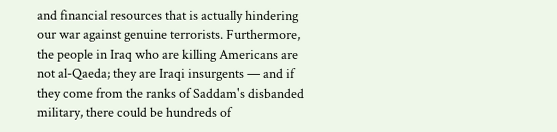and financial resources that is actually hindering our war against genuine terrorists. Furthermore, the people in Iraq who are killing Americans are not al-Qaeda; they are Iraqi insurgents — and if they come from the ranks of Saddam's disbanded military, there could be hundreds of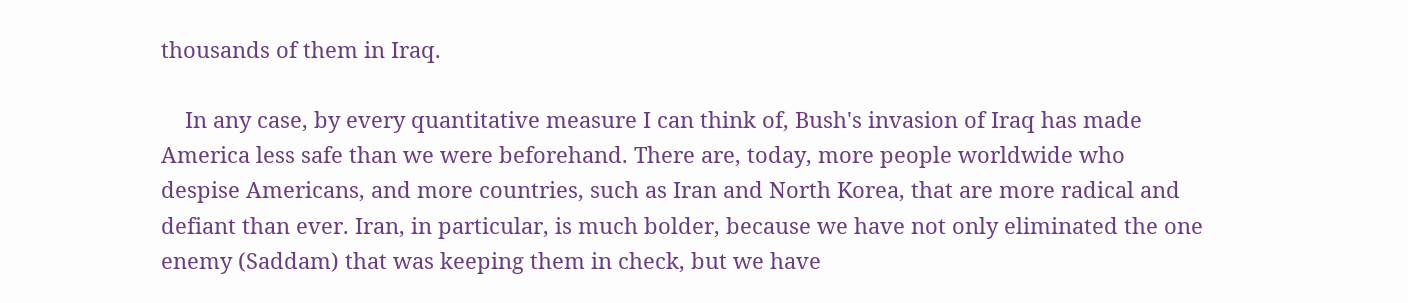thousands of them in Iraq.

    In any case, by every quantitative measure I can think of, Bush's invasion of Iraq has made America less safe than we were beforehand. There are, today, more people worldwide who despise Americans, and more countries, such as Iran and North Korea, that are more radical and defiant than ever. Iran, in particular, is much bolder, because we have not only eliminated the one enemy (Saddam) that was keeping them in check, but we have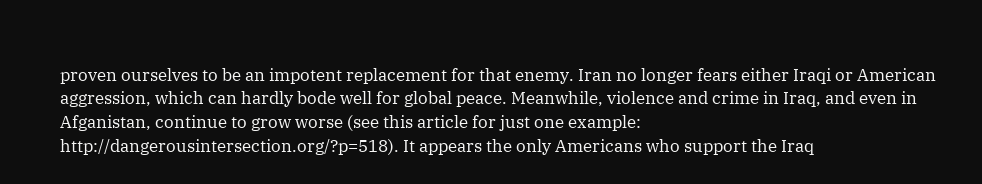proven ourselves to be an impotent replacement for that enemy. Iran no longer fears either Iraqi or American aggression, which can hardly bode well for global peace. Meanwhile, violence and crime in Iraq, and even in Afganistan, continue to grow worse (see this article for just one example: http://dangerousintersection.org/?p=518). It appears the only Americans who support the Iraq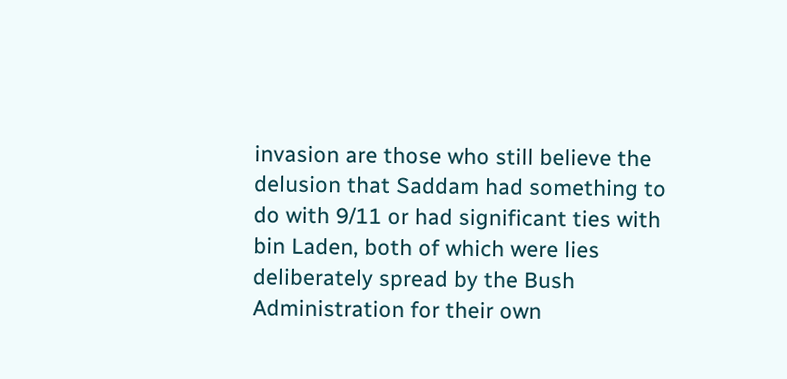invasion are those who still believe the delusion that Saddam had something to do with 9/11 or had significant ties with bin Laden, both of which were lies deliberately spread by the Bush Administration for their own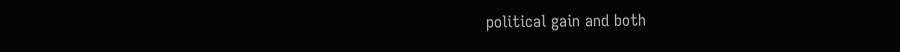political gain and both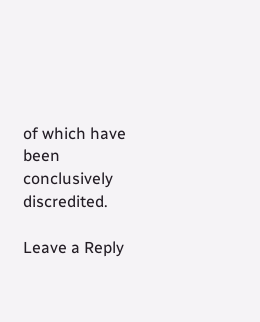of which have been conclusively discredited.

Leave a Reply